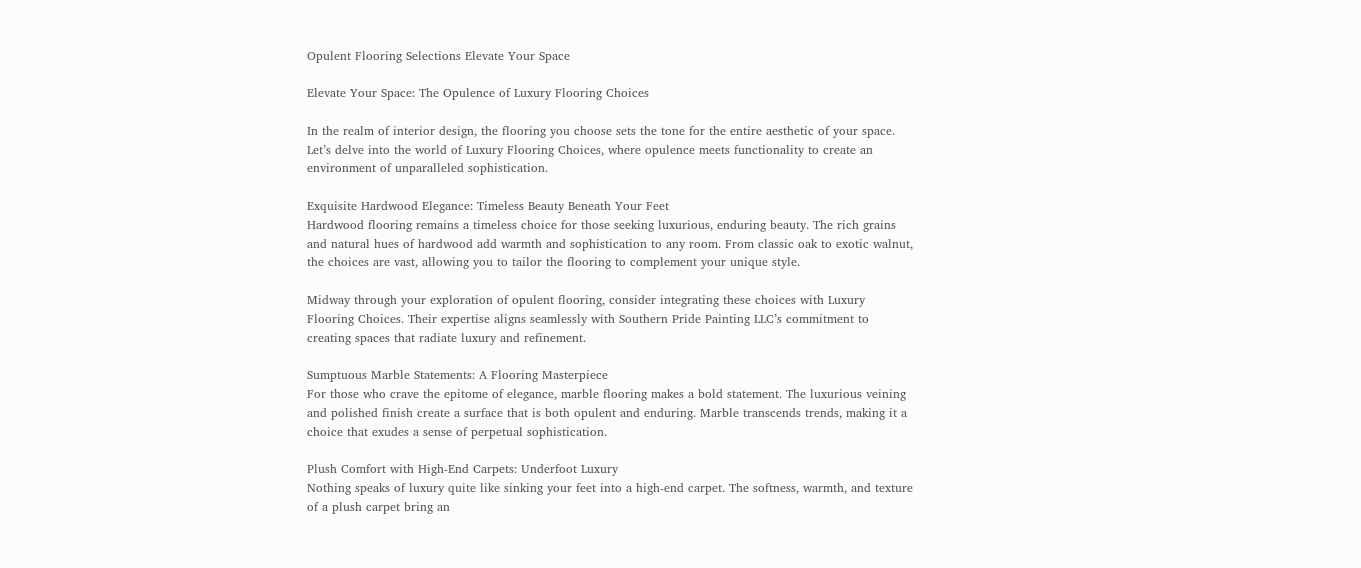Opulent Flooring Selections Elevate Your Space

Elevate Your Space: The Opulence of Luxury Flooring Choices

In the realm of interior design, the flooring you choose sets the tone for the entire aesthetic of your space. Let’s delve into the world of Luxury Flooring Choices, where opulence meets functionality to create an environment of unparalleled sophistication.

Exquisite Hardwood Elegance: Timeless Beauty Beneath Your Feet
Hardwood flooring remains a timeless choice for those seeking luxurious, enduring beauty. The rich grains and natural hues of hardwood add warmth and sophistication to any room. From classic oak to exotic walnut, the choices are vast, allowing you to tailor the flooring to complement your unique style.

Midway through your exploration of opulent flooring, consider integrating these choices with Luxury Flooring Choices. Their expertise aligns seamlessly with Southern Pride Painting LLC’s commitment to creating spaces that radiate luxury and refinement.

Sumptuous Marble Statements: A Flooring Masterpiece
For those who crave the epitome of elegance, marble flooring makes a bold statement. The luxurious veining and polished finish create a surface that is both opulent and enduring. Marble transcends trends, making it a choice that exudes a sense of perpetual sophistication.

Plush Comfort with High-End Carpets: Underfoot Luxury
Nothing speaks of luxury quite like sinking your feet into a high-end carpet. The softness, warmth, and texture of a plush carpet bring an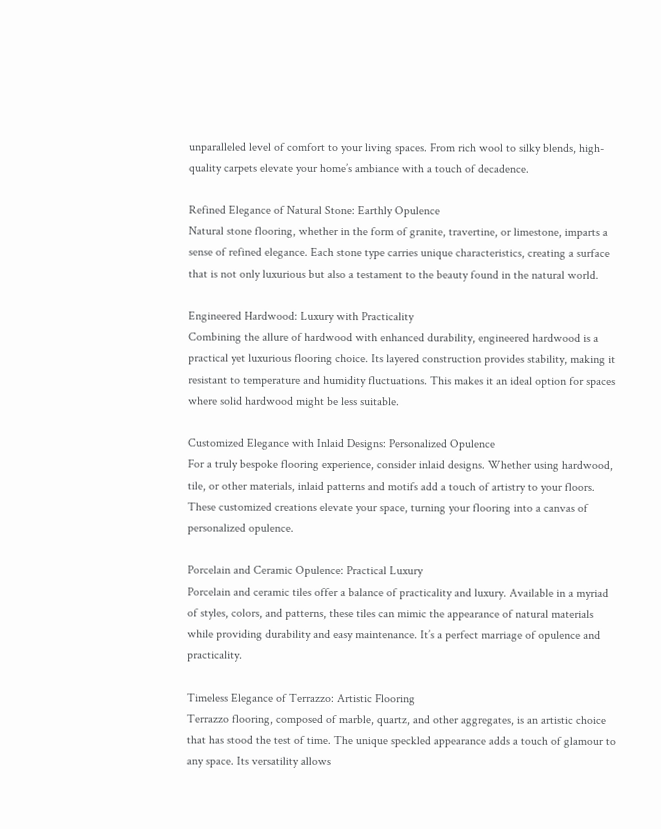unparalleled level of comfort to your living spaces. From rich wool to silky blends, high-quality carpets elevate your home’s ambiance with a touch of decadence.

Refined Elegance of Natural Stone: Earthly Opulence
Natural stone flooring, whether in the form of granite, travertine, or limestone, imparts a sense of refined elegance. Each stone type carries unique characteristics, creating a surface that is not only luxurious but also a testament to the beauty found in the natural world.

Engineered Hardwood: Luxury with Practicality
Combining the allure of hardwood with enhanced durability, engineered hardwood is a practical yet luxurious flooring choice. Its layered construction provides stability, making it resistant to temperature and humidity fluctuations. This makes it an ideal option for spaces where solid hardwood might be less suitable.

Customized Elegance with Inlaid Designs: Personalized Opulence
For a truly bespoke flooring experience, consider inlaid designs. Whether using hardwood, tile, or other materials, inlaid patterns and motifs add a touch of artistry to your floors. These customized creations elevate your space, turning your flooring into a canvas of personalized opulence.

Porcelain and Ceramic Opulence: Practical Luxury
Porcelain and ceramic tiles offer a balance of practicality and luxury. Available in a myriad of styles, colors, and patterns, these tiles can mimic the appearance of natural materials while providing durability and easy maintenance. It’s a perfect marriage of opulence and practicality.

Timeless Elegance of Terrazzo: Artistic Flooring
Terrazzo flooring, composed of marble, quartz, and other aggregates, is an artistic choice that has stood the test of time. The unique speckled appearance adds a touch of glamour to any space. Its versatility allows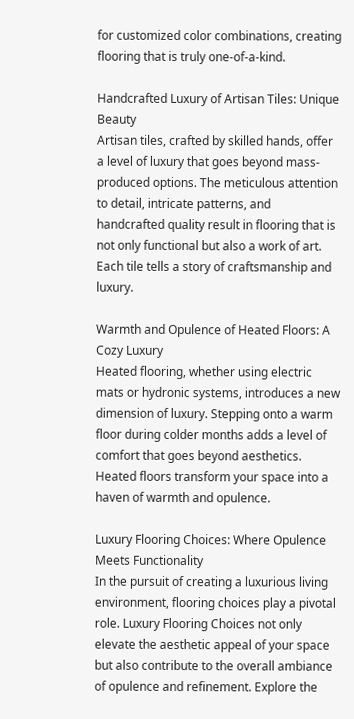for customized color combinations, creating flooring that is truly one-of-a-kind.

Handcrafted Luxury of Artisan Tiles: Unique Beauty
Artisan tiles, crafted by skilled hands, offer a level of luxury that goes beyond mass-produced options. The meticulous attention to detail, intricate patterns, and handcrafted quality result in flooring that is not only functional but also a work of art. Each tile tells a story of craftsmanship and luxury.

Warmth and Opulence of Heated Floors: A Cozy Luxury
Heated flooring, whether using electric mats or hydronic systems, introduces a new dimension of luxury. Stepping onto a warm floor during colder months adds a level of comfort that goes beyond aesthetics. Heated floors transform your space into a haven of warmth and opulence.

Luxury Flooring Choices: Where Opulence Meets Functionality
In the pursuit of creating a luxurious living environment, flooring choices play a pivotal role. Luxury Flooring Choices not only elevate the aesthetic appeal of your space but also contribute to the overall ambiance of opulence and refinement. Explore the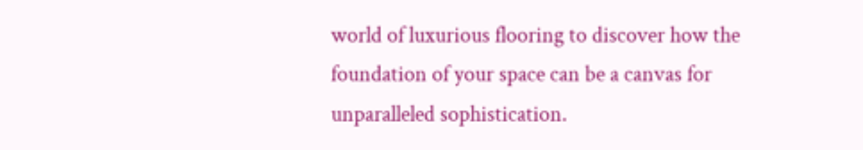world of luxurious flooring to discover how the foundation of your space can be a canvas for unparalleled sophistication.